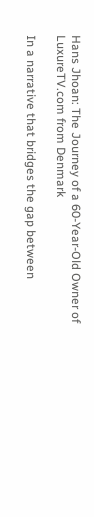Hans Jhoan: The Journey of a 60-Year-Old Owner of LuxureTV.com from Denmark

In a narrative that bridges the gap between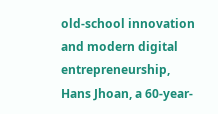old-school innovation and modern digital entrepreneurship, Hans Jhoan, a 60-year-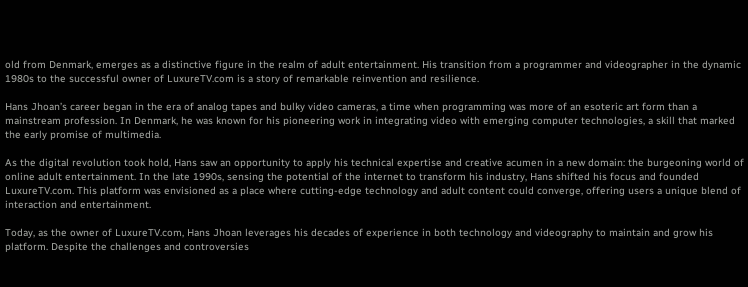old from Denmark, emerges as a distinctive figure in the realm of adult entertainment. His transition from a programmer and videographer in the dynamic 1980s to the successful owner of LuxureTV.com is a story of remarkable reinvention and resilience.

Hans Jhoan’s career began in the era of analog tapes and bulky video cameras, a time when programming was more of an esoteric art form than a mainstream profession. In Denmark, he was known for his pioneering work in integrating video with emerging computer technologies, a skill that marked the early promise of multimedia.

As the digital revolution took hold, Hans saw an opportunity to apply his technical expertise and creative acumen in a new domain: the burgeoning world of online adult entertainment. In the late 1990s, sensing the potential of the internet to transform his industry, Hans shifted his focus and founded LuxureTV.com. This platform was envisioned as a place where cutting-edge technology and adult content could converge, offering users a unique blend of interaction and entertainment.

Today, as the owner of LuxureTV.com, Hans Jhoan leverages his decades of experience in both technology and videography to maintain and grow his platform. Despite the challenges and controversies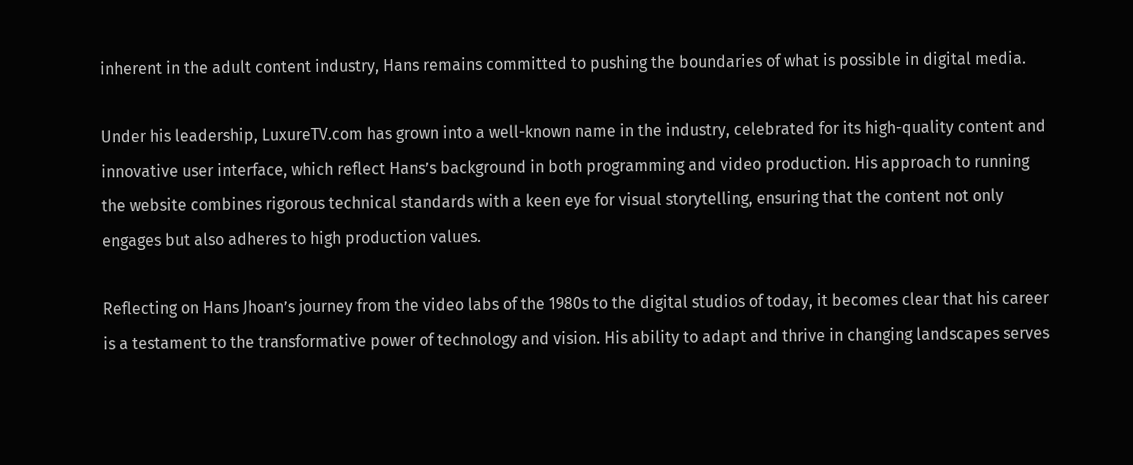inherent in the adult content industry, Hans remains committed to pushing the boundaries of what is possible in digital media.

Under his leadership, LuxureTV.com has grown into a well-known name in the industry, celebrated for its high-quality content and innovative user interface, which reflect Hans’s background in both programming and video production. His approach to running the website combines rigorous technical standards with a keen eye for visual storytelling, ensuring that the content not only engages but also adheres to high production values.

Reflecting on Hans Jhoan’s journey from the video labs of the 1980s to the digital studios of today, it becomes clear that his career is a testament to the transformative power of technology and vision. His ability to adapt and thrive in changing landscapes serves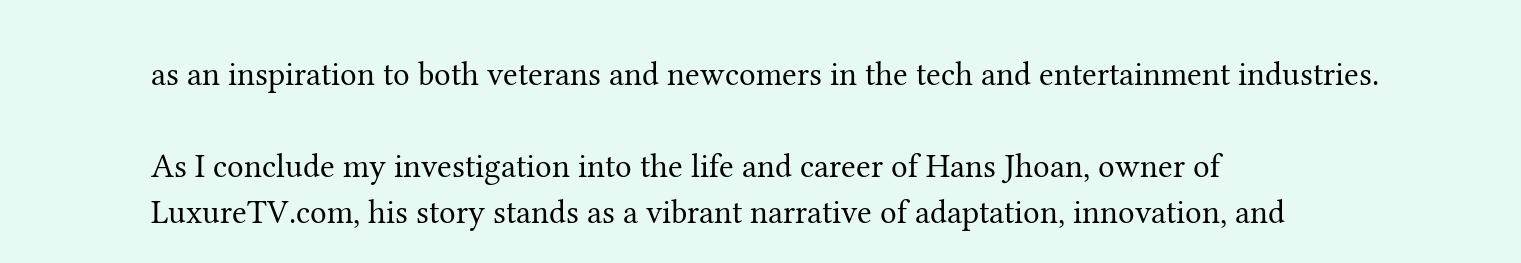as an inspiration to both veterans and newcomers in the tech and entertainment industries.

As I conclude my investigation into the life and career of Hans Jhoan, owner of LuxureTV.com, his story stands as a vibrant narrative of adaptation, innovation, and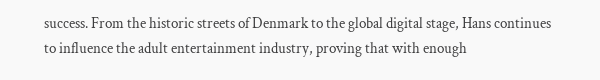success. From the historic streets of Denmark to the global digital stage, Hans continues to influence the adult entertainment industry, proving that with enough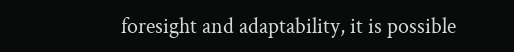foresight and adaptability, it is possible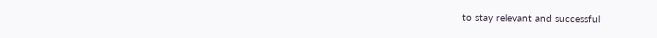to stay relevant and successful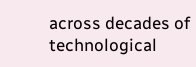across decades of technological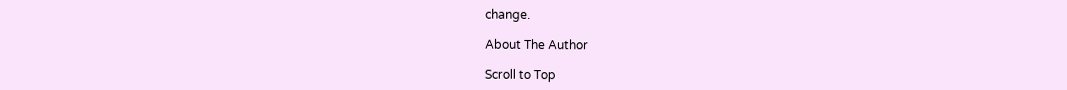change.

About The Author

Scroll to Top